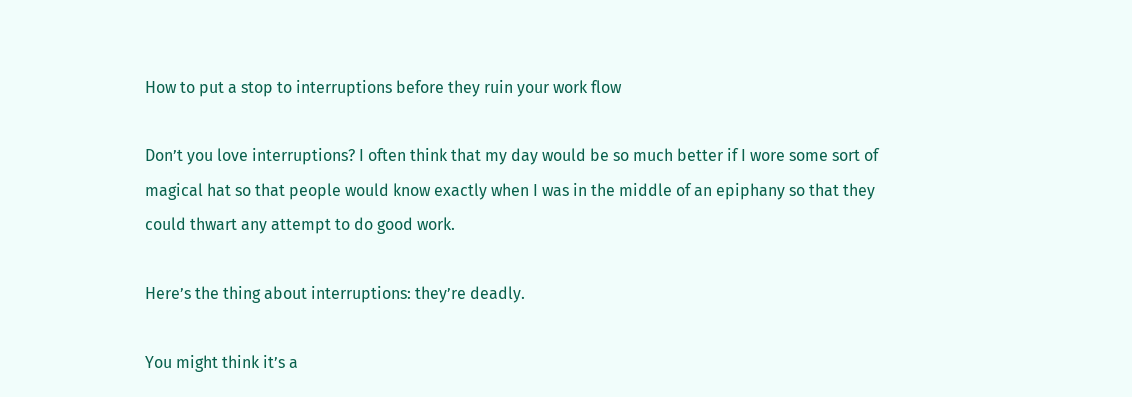How to put a stop to interruptions before they ruin your work flow

Don’t you love interruptions? I often think that my day would be so much better if I wore some sort of magical hat so that people would know exactly when I was in the middle of an epiphany so that they could thwart any attempt to do good work.

Here’s the thing about interruptions: they’re deadly.

You might think it’s a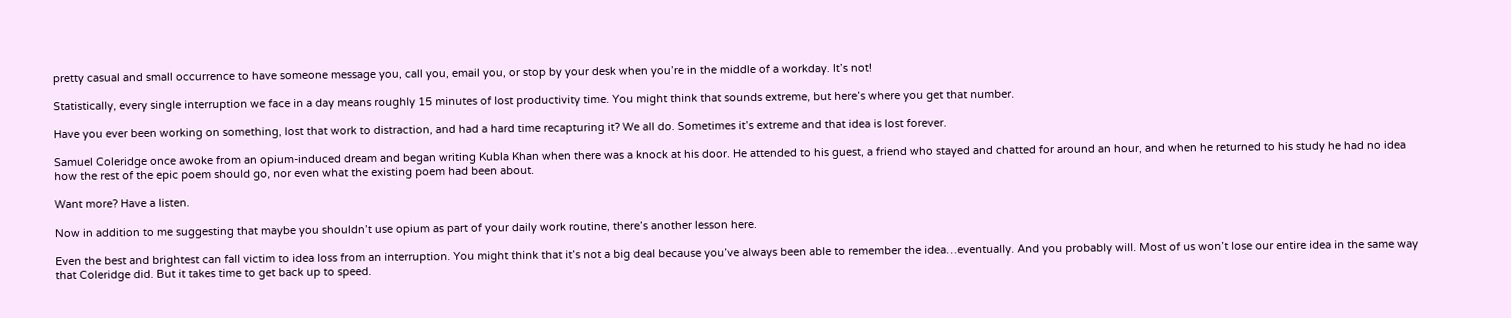pretty casual and small occurrence to have someone message you, call you, email you, or stop by your desk when you’re in the middle of a workday. It’s not!

Statistically, every single interruption we face in a day means roughly 15 minutes of lost productivity time. You might think that sounds extreme, but here’s where you get that number.

Have you ever been working on something, lost that work to distraction, and had a hard time recapturing it? We all do. Sometimes it’s extreme and that idea is lost forever.

Samuel Coleridge once awoke from an opium-induced dream and began writing Kubla Khan when there was a knock at his door. He attended to his guest, a friend who stayed and chatted for around an hour, and when he returned to his study he had no idea how the rest of the epic poem should go, nor even what the existing poem had been about.

Want more? Have a listen.

Now in addition to me suggesting that maybe you shouldn’t use opium as part of your daily work routine, there’s another lesson here.

Even the best and brightest can fall victim to idea loss from an interruption. You might think that it’s not a big deal because you’ve always been able to remember the idea…eventually. And you probably will. Most of us won’t lose our entire idea in the same way that Coleridge did. But it takes time to get back up to speed.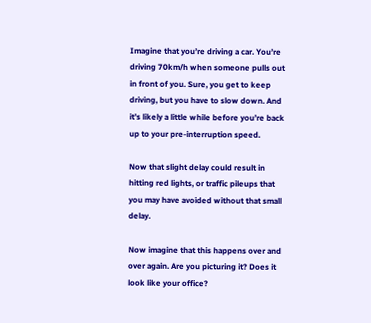Imagine that you’re driving a car. You’re driving 70km/h when someone pulls out in front of you. Sure, you get to keep driving, but you have to slow down. And it’s likely a little while before you’re back up to your pre-interruption speed.

Now that slight delay could result in hitting red lights, or traffic pileups that you may have avoided without that small delay.

Now imagine that this happens over and over again. Are you picturing it? Does it look like your office?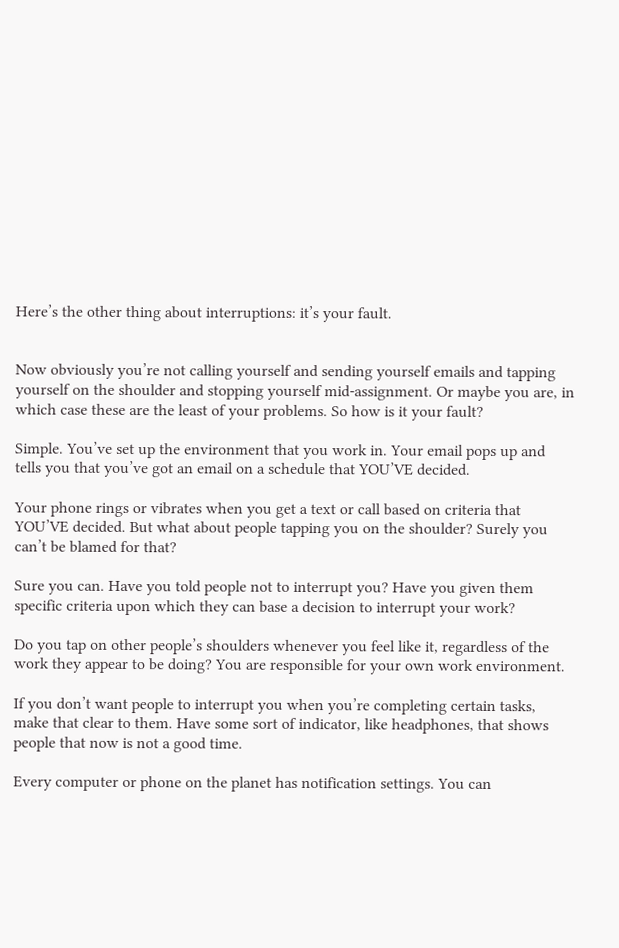Here’s the other thing about interruptions: it’s your fault.


Now obviously you’re not calling yourself and sending yourself emails and tapping yourself on the shoulder and stopping yourself mid-assignment. Or maybe you are, in which case these are the least of your problems. So how is it your fault?

Simple. You’ve set up the environment that you work in. Your email pops up and tells you that you’ve got an email on a schedule that YOU’VE decided.

Your phone rings or vibrates when you get a text or call based on criteria that YOU’VE decided. But what about people tapping you on the shoulder? Surely you can’t be blamed for that?

Sure you can. Have you told people not to interrupt you? Have you given them specific criteria upon which they can base a decision to interrupt your work?

Do you tap on other people’s shoulders whenever you feel like it, regardless of the work they appear to be doing? You are responsible for your own work environment.

If you don’t want people to interrupt you when you’re completing certain tasks, make that clear to them. Have some sort of indicator, like headphones, that shows people that now is not a good time.

Every computer or phone on the planet has notification settings. You can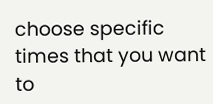choose specific times that you want to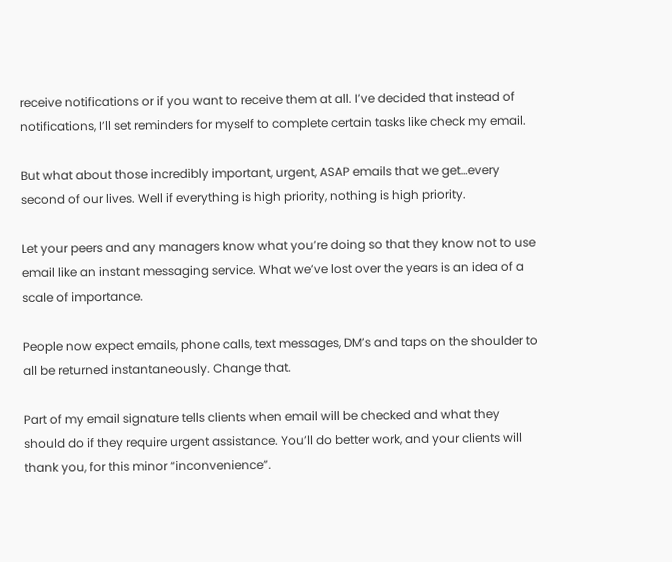receive notifications or if you want to receive them at all. I’ve decided that instead of notifications, I’ll set reminders for myself to complete certain tasks like check my email.

But what about those incredibly important, urgent, ASAP emails that we get…every second of our lives. Well if everything is high priority, nothing is high priority.

Let your peers and any managers know what you’re doing so that they know not to use email like an instant messaging service. What we’ve lost over the years is an idea of a scale of importance.

People now expect emails, phone calls, text messages, DM’s and taps on the shoulder to all be returned instantaneously. Change that.

Part of my email signature tells clients when email will be checked and what they should do if they require urgent assistance. You’ll do better work, and your clients will thank you, for this minor “inconvenience”.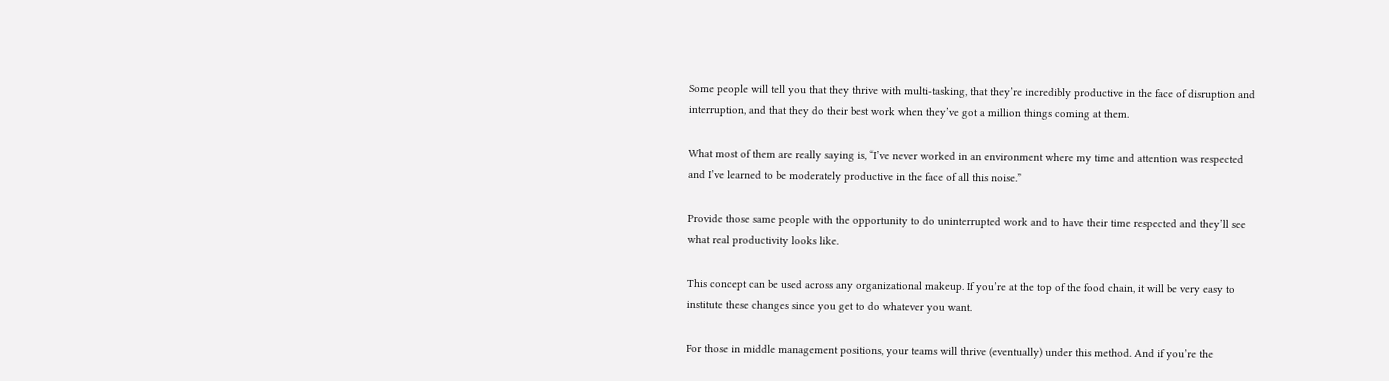Some people will tell you that they thrive with multi-tasking, that they’re incredibly productive in the face of disruption and interruption, and that they do their best work when they’ve got a million things coming at them.

What most of them are really saying is, “I’ve never worked in an environment where my time and attention was respected and I’ve learned to be moderately productive in the face of all this noise.”

Provide those same people with the opportunity to do uninterrupted work and to have their time respected and they’ll see what real productivity looks like.

This concept can be used across any organizational makeup. If you’re at the top of the food chain, it will be very easy to institute these changes since you get to do whatever you want.

For those in middle management positions, your teams will thrive (eventually) under this method. And if you’re the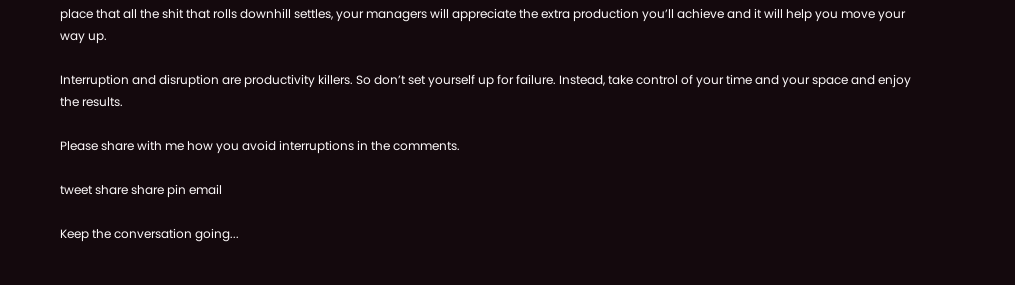place that all the shit that rolls downhill settles, your managers will appreciate the extra production you’ll achieve and it will help you move your way up.

Interruption and disruption are productivity killers. So don’t set yourself up for failure. Instead, take control of your time and your space and enjoy the results.

Please share with me how you avoid interruptions in the comments.

tweet share share pin email

Keep the conversation going...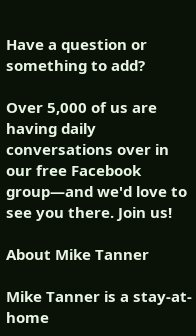Have a question or something to add?

Over 5,000 of us are having daily conversations over in our free Facebook group—and we'd love to see you there. Join us!

About Mike Tanner

Mike Tanner is a stay-at-home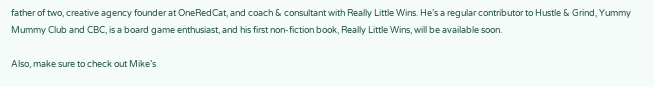father of two, creative agency founder at OneRedCat, and coach & consultant with Really Little Wins. He’s a regular contributor to Hustle & Grind, Yummy Mummy Club and CBC, is a board game enthusiast, and his first non-fiction book, Really Little Wins, will be available soon.

Also, make sure to check out Mike’s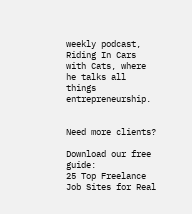weekly podcast, Riding In Cars with Cats, where he talks all things entrepreneurship.


Need more clients?

Download our free guide:
25 Top Freelance Job Sites for Real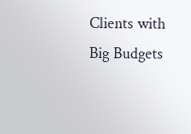Clients with Big Budgets